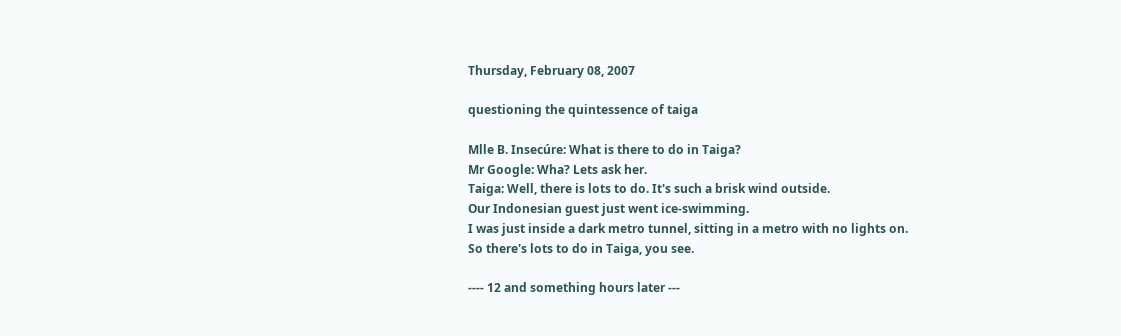Thursday, February 08, 2007

questioning the quintessence of taiga

Mlle B. Insecúre: What is there to do in Taiga?
Mr Google: Wha? Lets ask her.
Taiga: Well, there is lots to do. It's such a brisk wind outside.
Our Indonesian guest just went ice-swimming.
I was just inside a dark metro tunnel, sitting in a metro with no lights on.
So there's lots to do in Taiga, you see.

---- 12 and something hours later ---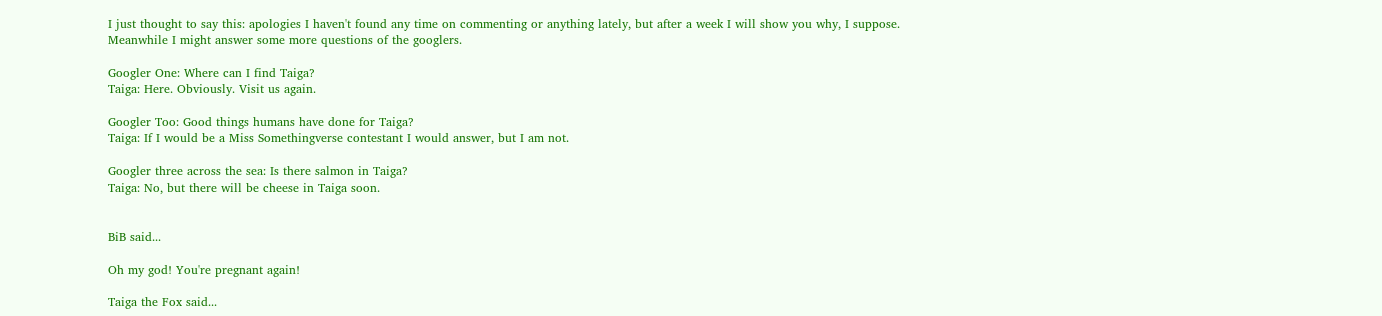I just thought to say this: apologies I haven't found any time on commenting or anything lately, but after a week I will show you why, I suppose.
Meanwhile I might answer some more questions of the googlers.

Googler One: Where can I find Taiga?
Taiga: Here. Obviously. Visit us again.

Googler Too: Good things humans have done for Taiga?
Taiga: If I would be a Miss Somethingverse contestant I would answer, but I am not.

Googler three across the sea: Is there salmon in Taiga?
Taiga: No, but there will be cheese in Taiga soon.


BiB said...

Oh my god! You're pregnant again!

Taiga the Fox said...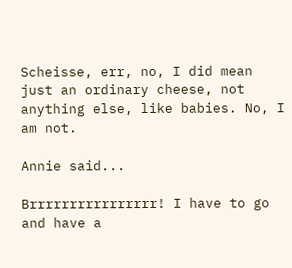Scheisse, err, no, I did mean just an ordinary cheese, not anything else, like babies. No, I am not.

Annie said...

Brrrrrrrrrrrrrrrr! I have to go and have a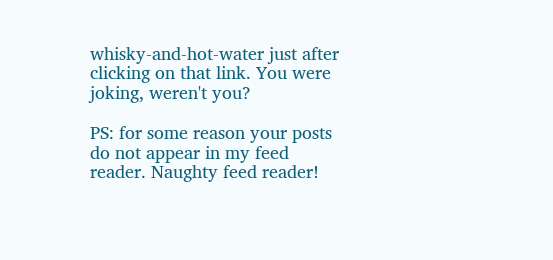whisky-and-hot-water just after clicking on that link. You were joking, weren't you?

PS: for some reason your posts do not appear in my feed reader. Naughty feed reader!